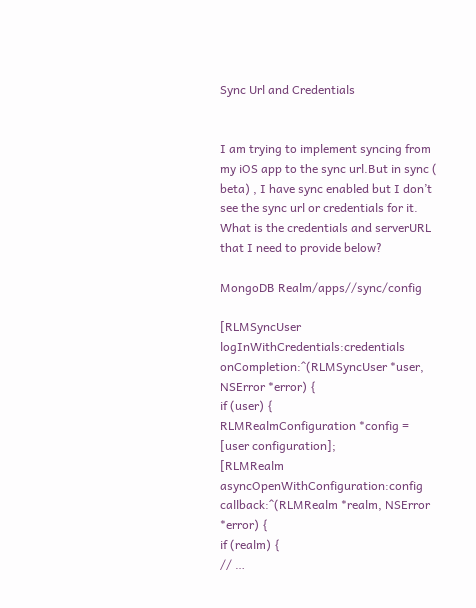Sync Url and Credentials


I am trying to implement syncing from my iOS app to the sync url.But in sync ( beta) , I have sync enabled but I don’t see the sync url or credentials for it. What is the credentials and serverURL that I need to provide below?

MongoDB Realm/apps//sync/config

[RLMSyncUser logInWithCredentials:credentials
onCompletion:^(RLMSyncUser *user, NSError *error) {
if (user) {
RLMRealmConfiguration *config = [user configuration];
[RLMRealm asyncOpenWithConfiguration:config
callback:^(RLMRealm *realm, NSError *error) {
if (realm) {
// …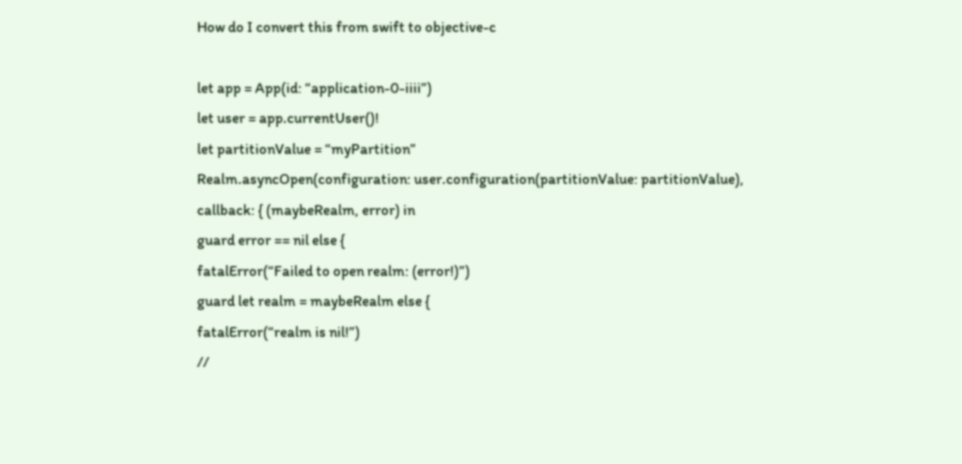How do I convert this from swift to objective-c

let app = App(id: “application-0-iiii”)
let user = app.currentUser()!
let partitionValue = “myPartition”
Realm.asyncOpen(configuration: user.configuration(partitionValue: partitionValue),
callback: { (maybeRealm, error) in
guard error == nil else {
fatalError(“Failed to open realm: (error!)”)
guard let realm = maybeRealm else {
fatalError(“realm is nil!”)
//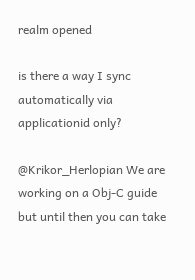realm opened

is there a way I sync automatically via applicationid only?

@Krikor_Herlopian We are working on a Obj-C guide but until then you can take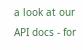a look at our API docs - for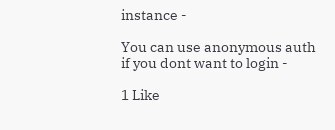instance -

You can use anonymous auth if you dont want to login -

1 Like